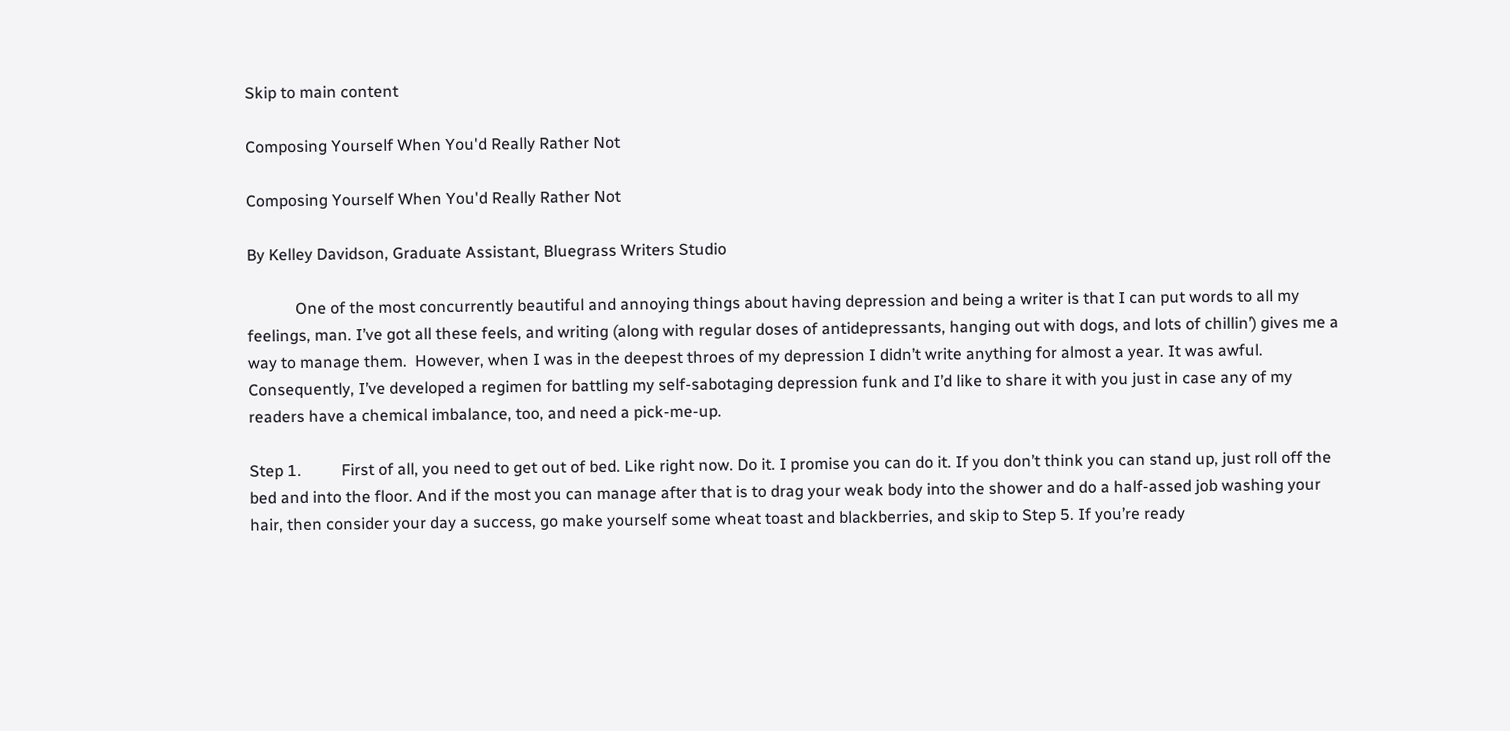Skip to main content

Composing Yourself When You'd Really Rather Not

Composing Yourself When You'd Really Rather Not

By Kelley Davidson, Graduate Assistant, Bluegrass Writers Studio

            One of the most concurrently beautiful and annoying things about having depression and being a writer is that I can put words to all my feelings, man. I’ve got all these feels, and writing (along with regular doses of antidepressants, hanging out with dogs, and lots of chillin’) gives me a way to manage them.  However, when I was in the deepest throes of my depression I didn’t write anything for almost a year. It was awful. Consequently, I’ve developed a regimen for battling my self-sabotaging depression funk and I’d like to share it with you just in case any of my readers have a chemical imbalance, too, and need a pick-me-up.

Step 1.          First of all, you need to get out of bed. Like right now. Do it. I promise you can do it. If you don’t think you can stand up, just roll off the bed and into the floor. And if the most you can manage after that is to drag your weak body into the shower and do a half-assed job washing your hair, then consider your day a success, go make yourself some wheat toast and blackberries, and skip to Step 5. If you’re ready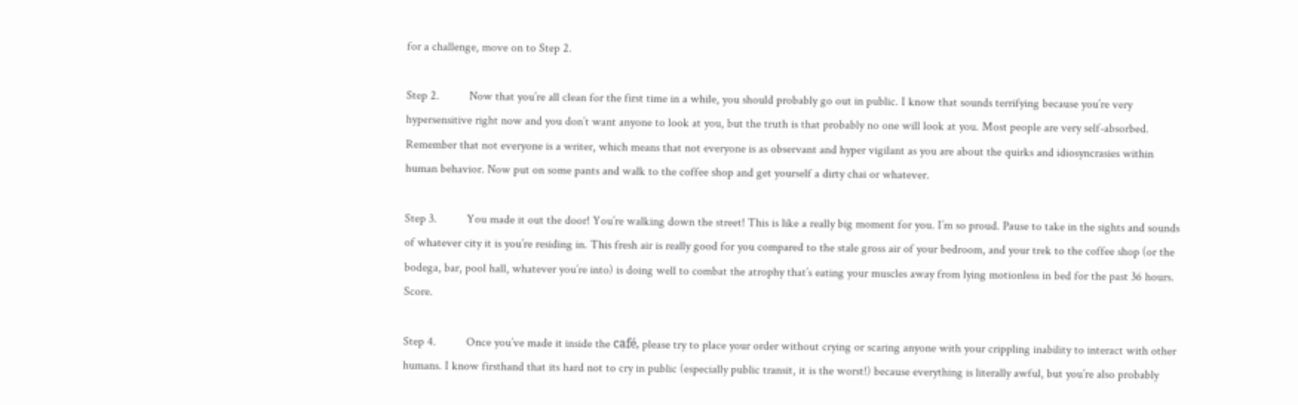for a challenge, move on to Step 2.

Step 2.          Now that you’re all clean for the first time in a while, you should probably go out in public. I know that sounds terrifying because you’re very hypersensitive right now and you don’t want anyone to look at you, but the truth is that probably no one will look at you. Most people are very self-absorbed. Remember that not everyone is a writer, which means that not everyone is as observant and hyper vigilant as you are about the quirks and idiosyncrasies within human behavior. Now put on some pants and walk to the coffee shop and get yourself a dirty chai or whatever.

Step 3.          You made it out the door! You’re walking down the street! This is like a really big moment for you. I’m so proud. Pause to take in the sights and sounds of whatever city it is you’re residing in. This fresh air is really good for you compared to the stale gross air of your bedroom, and your trek to the coffee shop (or the bodega, bar, pool hall, whatever you’re into) is doing well to combat the atrophy that’s eating your muscles away from lying motionless in bed for the past 36 hours. Score.

Step 4.          Once you’ve made it inside the café, please try to place your order without crying or scaring anyone with your crippling inability to interact with other humans. I know firsthand that its hard not to cry in public (especially public transit, it is the worst!) because everything is literally awful, but you’re also probably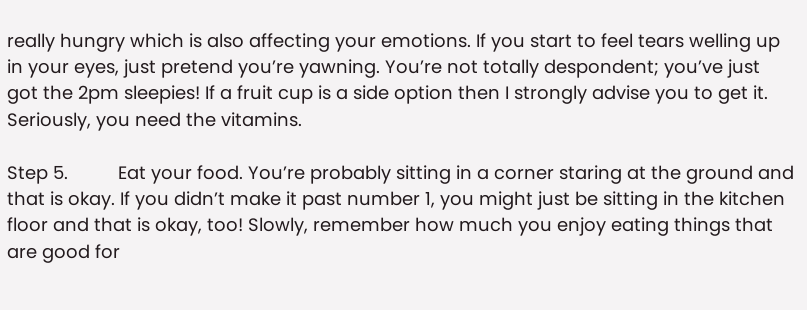really hungry which is also affecting your emotions. If you start to feel tears welling up in your eyes, just pretend you’re yawning. You’re not totally despondent; you’ve just got the 2pm sleepies! If a fruit cup is a side option then I strongly advise you to get it. Seriously, you need the vitamins.

Step 5.          Eat your food. You’re probably sitting in a corner staring at the ground and that is okay. If you didn’t make it past number 1, you might just be sitting in the kitchen floor and that is okay, too! Slowly, remember how much you enjoy eating things that are good for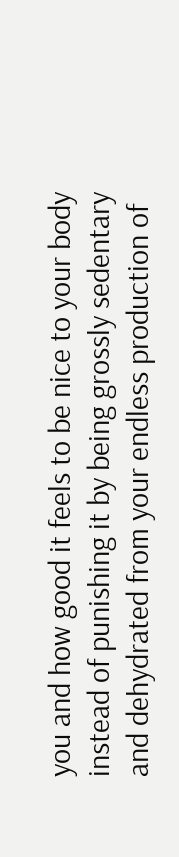you and how good it feels to be nice to your body instead of punishing it by being grossly sedentary and dehydrated from your endless production of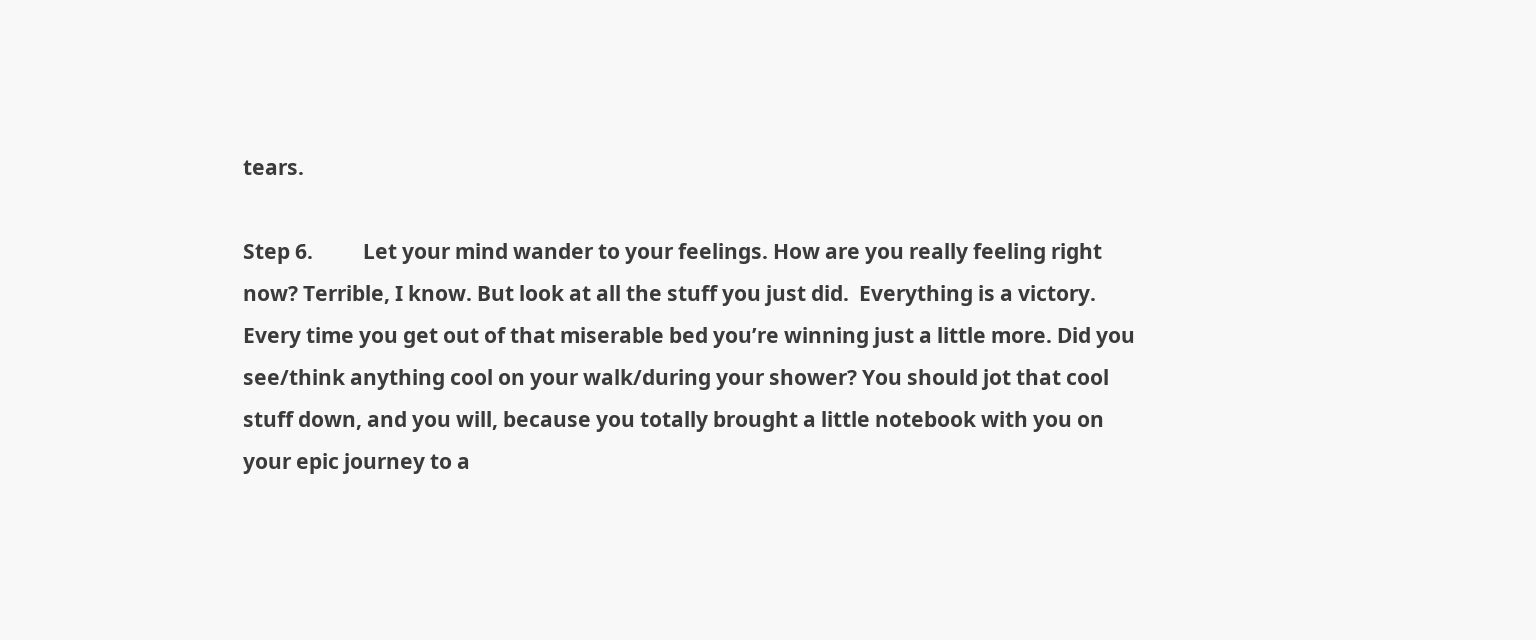tears.

Step 6.          Let your mind wander to your feelings. How are you really feeling right now? Terrible, I know. But look at all the stuff you just did.  Everything is a victory. Every time you get out of that miserable bed you’re winning just a little more. Did you see/think anything cool on your walk/during your shower? You should jot that cool stuff down, and you will, because you totally brought a little notebook with you on your epic journey to a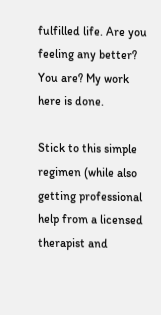fulfilled life. Are you feeling any better?  You are? My work here is done.

Stick to this simple regimen (while also getting professional help from a licensed therapist and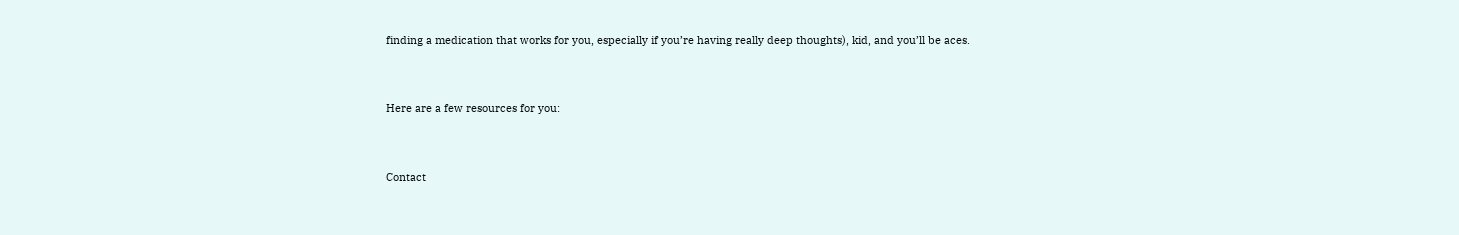finding a medication that works for you, especially if you’re having really deep thoughts), kid, and you’ll be aces.


Here are a few resources for you:


Contact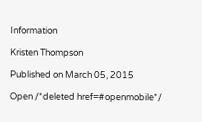Information

Kristen Thompson

Published on March 05, 2015

Open /*deleted href=#openmobile*/